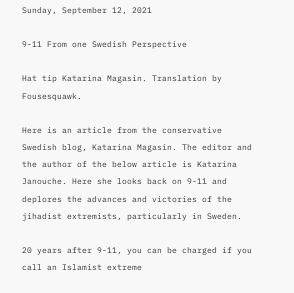Sunday, September 12, 2021

9-11 From one Swedish Perspective

Hat tip Katarina Magasin. Translation by Fousesquawk.

Here is an article from the conservative Swedish blog, Katarina Magasin. The editor and the author of the below article is Katarina Janouche. Here she looks back on 9-11 and deplores the advances and victories of the jihadist extremists, particularly in Sweden.

20 years after 9-11, you can be charged if you call an Islamist extreme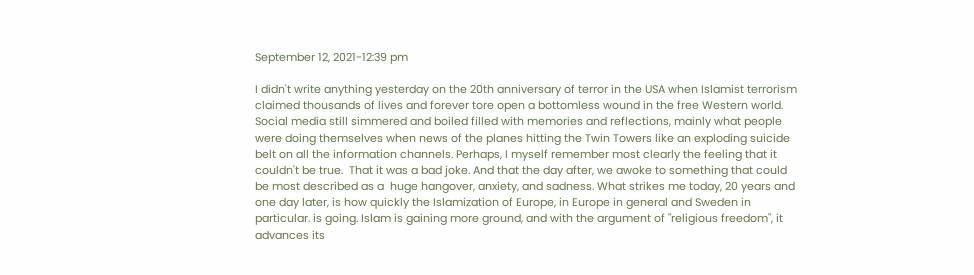September 12, 2021-12:39 pm

I didn't write anything yesterday on the 20th anniversary of terror in the USA when Islamist terrorism claimed thousands of lives and forever tore open a bottomless wound in the free Western world. Social media still simmered and boiled filled with memories and reflections, mainly what people were doing themselves when news of the planes hitting the Twin Towers like an exploding suicide belt on all the information channels. Perhaps, I myself remember most clearly the feeling that it couldn't be true.  That it was a bad joke. And that the day after, we awoke to something that could be most described as a  huge hangover, anxiety, and sadness. What strikes me today, 20 years and one day later, is how quickly the Islamization of Europe, in Europe in general and Sweden in particular. is going. Islam is gaining more ground, and with the argument of "religious freedom", it advances its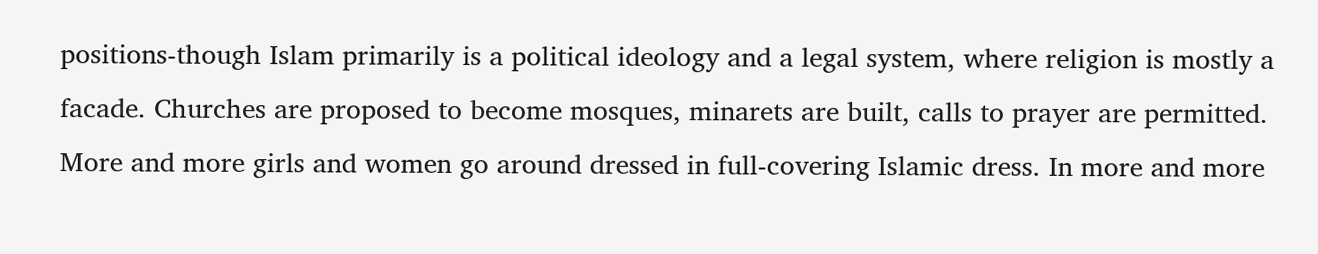positions-though Islam primarily is a political ideology and a legal system, where religion is mostly a facade. Churches are proposed to become mosques, minarets are built, calls to prayer are permitted. More and more girls and women go around dressed in full-covering Islamic dress. In more and more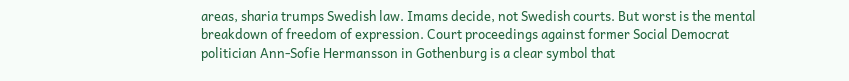areas, sharia trumps Swedish law. Imams decide, not Swedish courts. But worst is the mental breakdown of freedom of expression. Court proceedings against former Social Democrat politician Ann-Sofie Hermansson in Gothenburg is a clear symbol that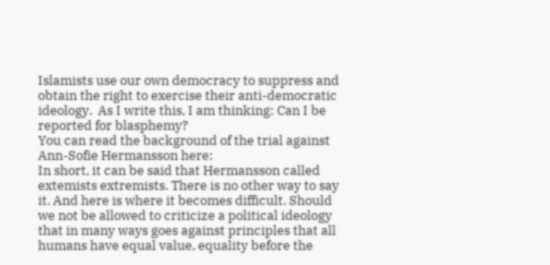Islamists use our own democracy to suppress and obtain the right to exercise their anti-democratic ideology.  As I write this, I am thinking: Can I be reported for blasphemy?
You can read the background of the trial against Ann-Sofie Hermansson here:
In short, it can be said that Hermansson called extemists extremists. There is no other way to say it. And here is where it becomes difficult. Should we not be allowed to criticize a political ideology that in many ways goes against principles that all humans have equal value, equality before the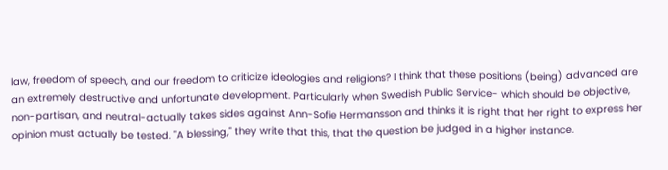law, freedom of speech, and our freedom to criticize ideologies and religions? I think that these positions (being) advanced are an extremely destructive and unfortunate development. Particularly when Swedish Public Service- which should be objective, non-partisan, and neutral-actually takes sides against Ann-Sofie Hermansson and thinks it is right that her right to express her opinion must actually be tested. "A blessing," they write that this, that the question be judged in a higher instance.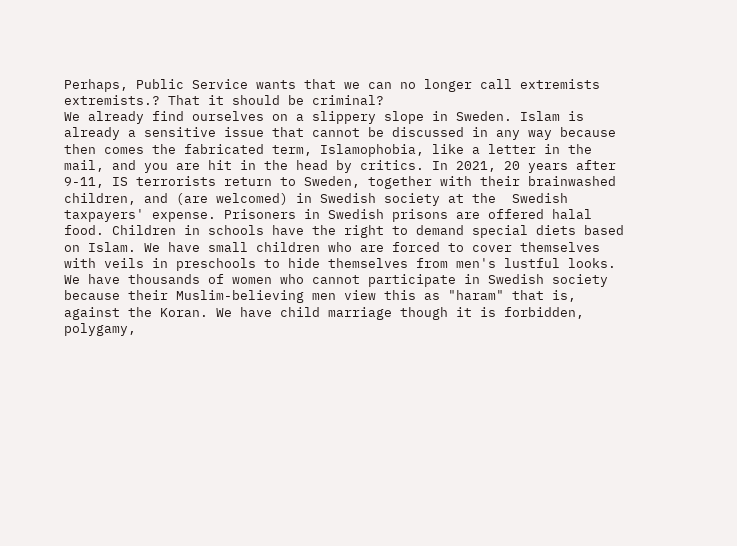Perhaps, Public Service wants that we can no longer call extremists extremists.? That it should be criminal?
We already find ourselves on a slippery slope in Sweden. Islam is already a sensitive issue that cannot be discussed in any way because then comes the fabricated term, Islamophobia, like a letter in the mail, and you are hit in the head by critics. In 2021, 20 years after 9-11, IS terrorists return to Sweden, together with their brainwashed children, and (are welcomed) in Swedish society at the  Swedish taxpayers' expense. Prisoners in Swedish prisons are offered halal food. Children in schools have the right to demand special diets based on Islam. We have small children who are forced to cover themselves with veils in preschools to hide themselves from men's lustful looks. We have thousands of women who cannot participate in Swedish society because their Muslim-believing men view this as "haram" that is, against the Koran. We have child marriage though it is forbidden, polygamy,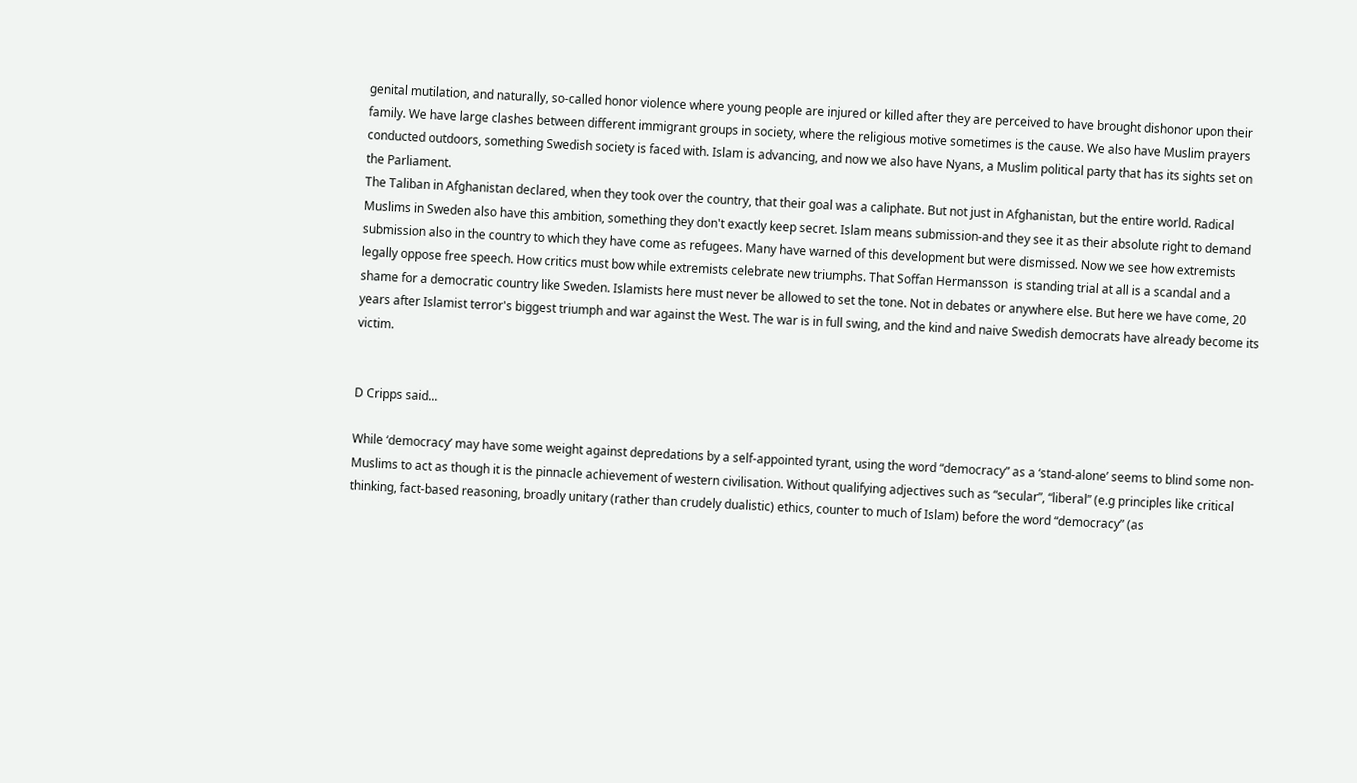genital mutilation, and naturally, so-called honor violence where young people are injured or killed after they are perceived to have brought dishonor upon their family. We have large clashes between different immigrant groups in society, where the religious motive sometimes is the cause. We also have Muslim prayers conducted outdoors, something Swedish society is faced with. Islam is advancing, and now we also have Nyans, a Muslim political party that has its sights set on the Parliament.
The Taliban in Afghanistan declared, when they took over the country, that their goal was a caliphate. But not just in Afghanistan, but the entire world. Radical Muslims in Sweden also have this ambition, something they don't exactly keep secret. Islam means submission-and they see it as their absolute right to demand submission also in the country to which they have come as refugees. Many have warned of this development but were dismissed. Now we see how extremists legally oppose free speech. How critics must bow while extremists celebrate new triumphs. That Soffan Hermansson  is standing trial at all is a scandal and a shame for a democratic country like Sweden. Islamists here must never be allowed to set the tone. Not in debates or anywhere else. But here we have come, 20 years after Islamist terror's biggest triumph and war against the West. The war is in full swing, and the kind and naive Swedish democrats have already become its victim.


D Cripps said...

While ‘democracy’ may have some weight against depredations by a self-appointed tyrant, using the word “democracy” as a ‘stand-alone’ seems to blind some non-Muslims to act as though it is the pinnacle achievement of western civilisation. Without qualifying adjectives such as “secular”, “liberal” (e.g principles like critical thinking, fact-based reasoning, broadly unitary (rather than crudely dualistic) ethics, counter to much of Islam) before the word “democracy” (as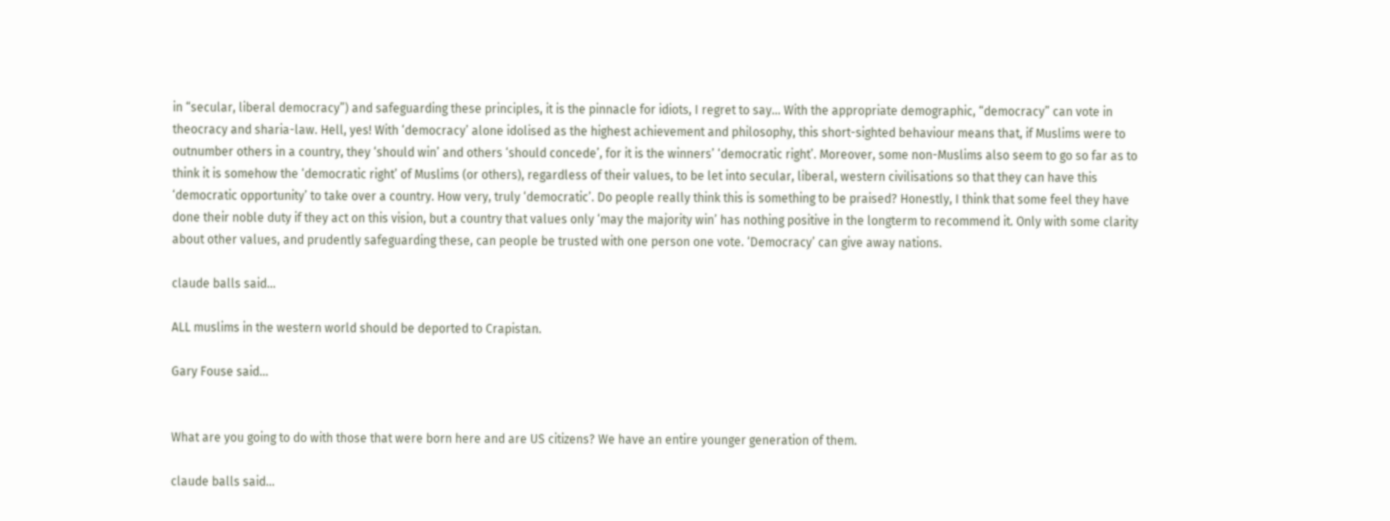in “secular, liberal democracy”) and safeguarding these principles, it is the pinnacle for idiots, I regret to say… With the appropriate demographic, “democracy” can vote in theocracy and sharia-law. Hell, yes! With ‘democracy’ alone idolised as the highest achievement and philosophy, this short-sighted behaviour means that, if Muslims were to outnumber others in a country, they ‘should win’ and others ‘should concede’, for it is the winners’ ‘democratic right’. Moreover, some non-Muslims also seem to go so far as to think it is somehow the ‘democratic right’ of Muslims (or others), regardless of their values, to be let into secular, liberal, western civilisations so that they can have this ‘democratic opportunity’ to take over a country. How very, truly ‘democratic’. Do people really think this is something to be praised? Honestly, I think that some feel they have done their noble duty if they act on this vision, but a country that values only ‘may the majority win’ has nothing positive in the longterm to recommend it. Only with some clarity about other values, and prudently safeguarding these, can people be trusted with one person one vote. ‘Democracy’ can give away nations.

claude balls said...

ALL muslims in the western world should be deported to Crapistan.

Gary Fouse said...


What are you going to do with those that were born here and are US citizens? We have an entire younger generation of them.

claude balls said...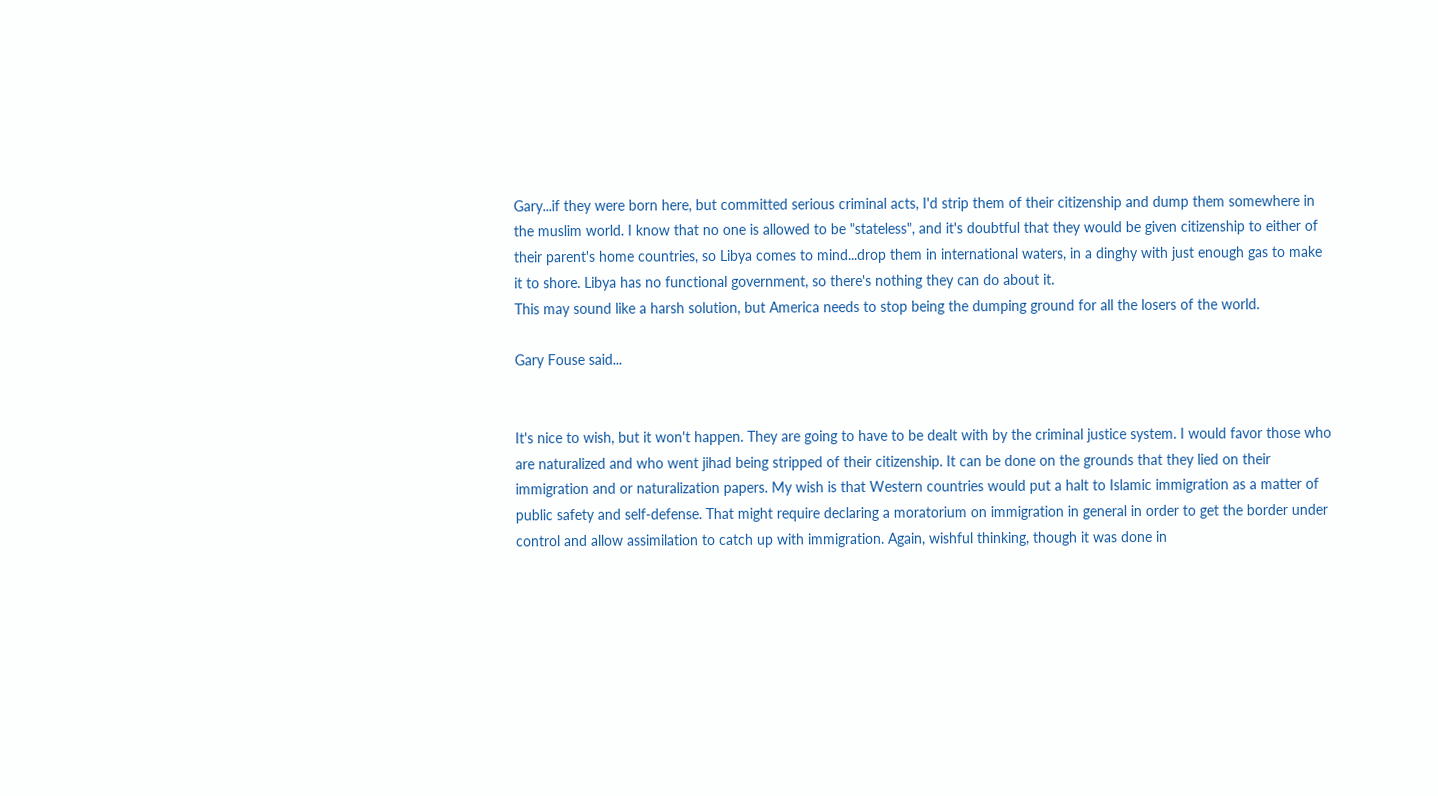Gary...if they were born here, but committed serious criminal acts, I'd strip them of their citizenship and dump them somewhere in the muslim world. I know that no one is allowed to be "stateless", and it's doubtful that they would be given citizenship to either of their parent's home countries, so Libya comes to mind...drop them in international waters, in a dinghy with just enough gas to make it to shore. Libya has no functional government, so there's nothing they can do about it.
This may sound like a harsh solution, but America needs to stop being the dumping ground for all the losers of the world.

Gary Fouse said...


It's nice to wish, but it won't happen. They are going to have to be dealt with by the criminal justice system. I would favor those who are naturalized and who went jihad being stripped of their citizenship. It can be done on the grounds that they lied on their immigration and or naturalization papers. My wish is that Western countries would put a halt to Islamic immigration as a matter of public safety and self-defense. That might require declaring a moratorium on immigration in general in order to get the border under control and allow assimilation to catch up with immigration. Again, wishful thinking, though it was done in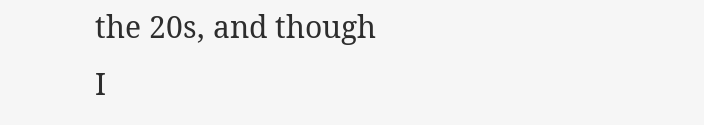the 20s, and though I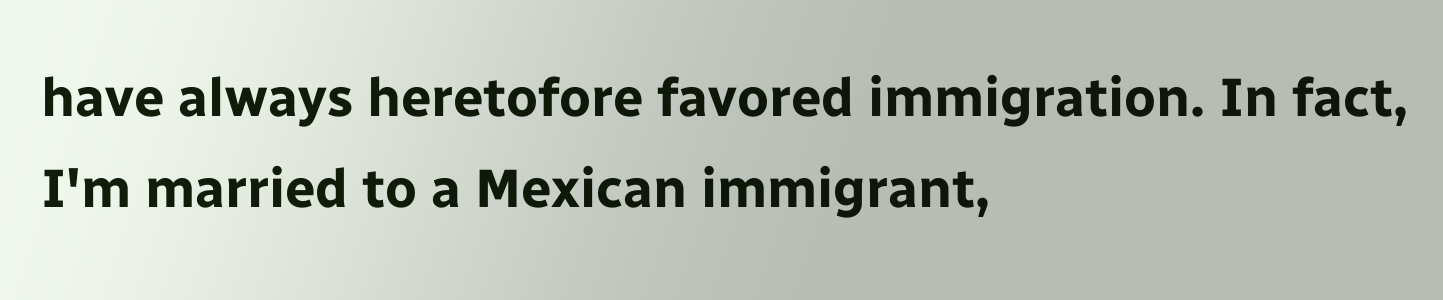have always heretofore favored immigration. In fact, I'm married to a Mexican immigrant,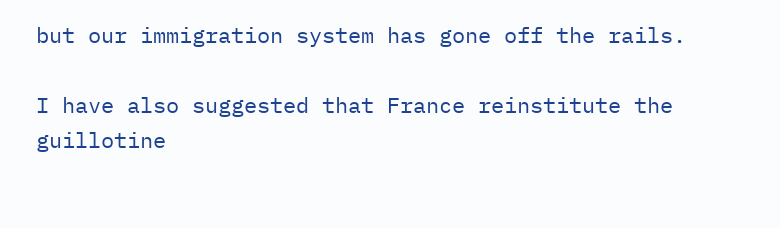but our immigration system has gone off the rails.

I have also suggested that France reinstitute the guillotine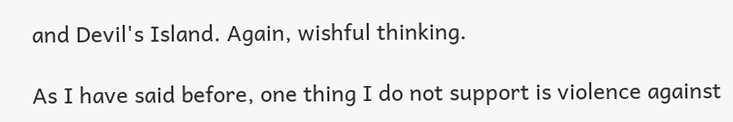and Devil's Island. Again, wishful thinking.

As I have said before, one thing I do not support is violence against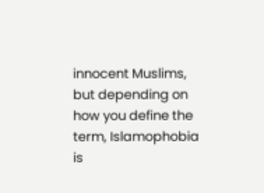innocent Muslims, but depending on how you define the term, Islamophobia is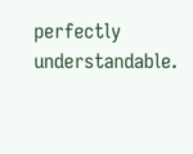perfectly understandable.